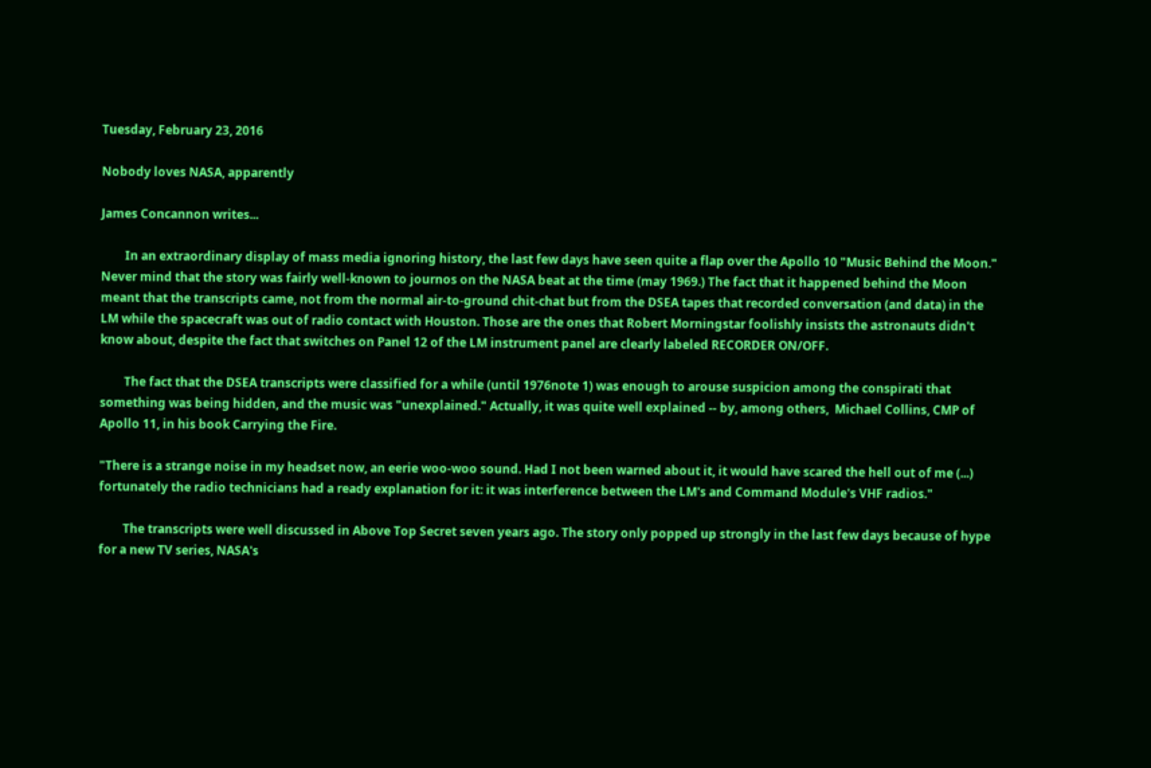Tuesday, February 23, 2016

Nobody loves NASA, apparently

James Concannon writes...

        In an extraordinary display of mass media ignoring history, the last few days have seen quite a flap over the Apollo 10 "Music Behind the Moon." Never mind that the story was fairly well-known to journos on the NASA beat at the time (may 1969.) The fact that it happened behind the Moon meant that the transcripts came, not from the normal air-to-ground chit-chat but from the DSEA tapes that recorded conversation (and data) in the LM while the spacecraft was out of radio contact with Houston. Those are the ones that Robert Morningstar foolishly insists the astronauts didn't know about, despite the fact that switches on Panel 12 of the LM instrument panel are clearly labeled RECORDER ON/OFF.

        The fact that the DSEA transcripts were classified for a while (until 1976note 1) was enough to arouse suspicion among the conspirati that something was being hidden, and the music was "unexplained." Actually, it was quite well explained -- by, among others,  Michael Collins, CMP of Apollo 11, in his book Carrying the Fire.

"There is a strange noise in my headset now, an eerie woo-woo sound. Had I not been warned about it, it would have scared the hell out of me (...) fortunately the radio technicians had a ready explanation for it: it was interference between the LM's and Command Module's VHF radios."

        The transcripts were well discussed in Above Top Secret seven years ago. The story only popped up strongly in the last few days because of hype for a new TV series, NASA's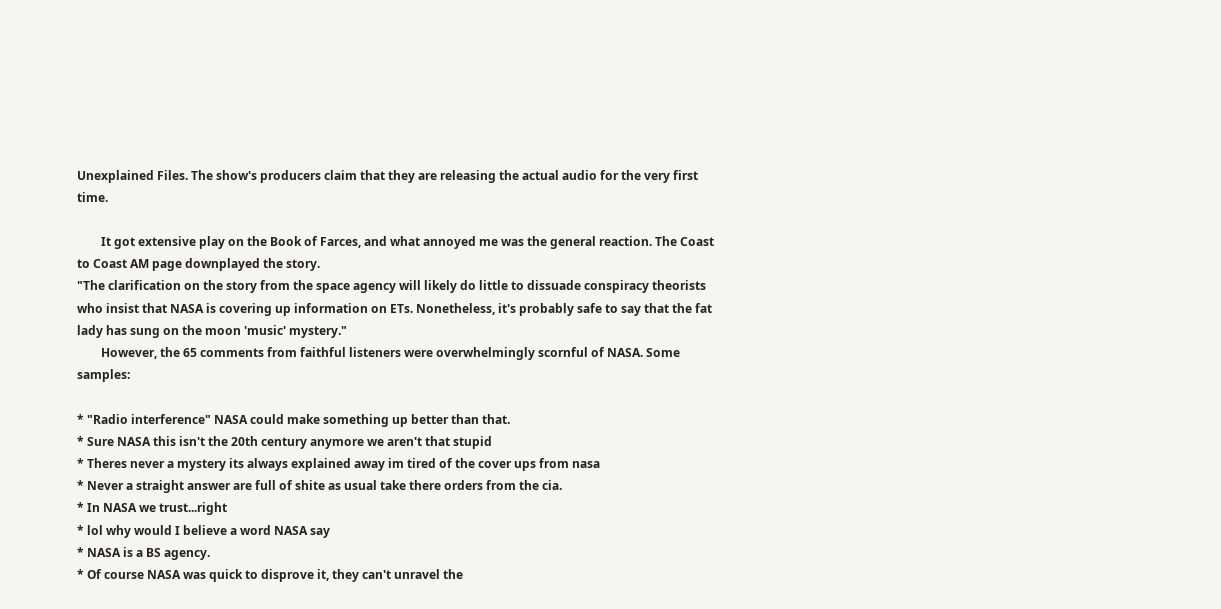Unexplained Files. The show's producers claim that they are releasing the actual audio for the very first time.

        It got extensive play on the Book of Farces, and what annoyed me was the general reaction. The Coast to Coast AM page downplayed the story.
"The clarification on the story from the space agency will likely do little to dissuade conspiracy theorists who insist that NASA is covering up information on ETs. Nonetheless, it's probably safe to say that the fat lady has sung on the moon 'music' mystery."
        However, the 65 comments from faithful listeners were overwhelmingly scornful of NASA. Some samples:

* "Radio interference" NASA could make something up better than that.
* Sure NASA this isn't the 20th century anymore we aren't that stupid
* Theres never a mystery its always explained away im tired of the cover ups from nasa
* Never a straight answer are full of shite as usual take there orders from the cia.
* In NASA we trust...right
* lol why would I believe a word NASA say
* NASA is a BS agency.
* Of course NASA was quick to disprove it, they can't unravel the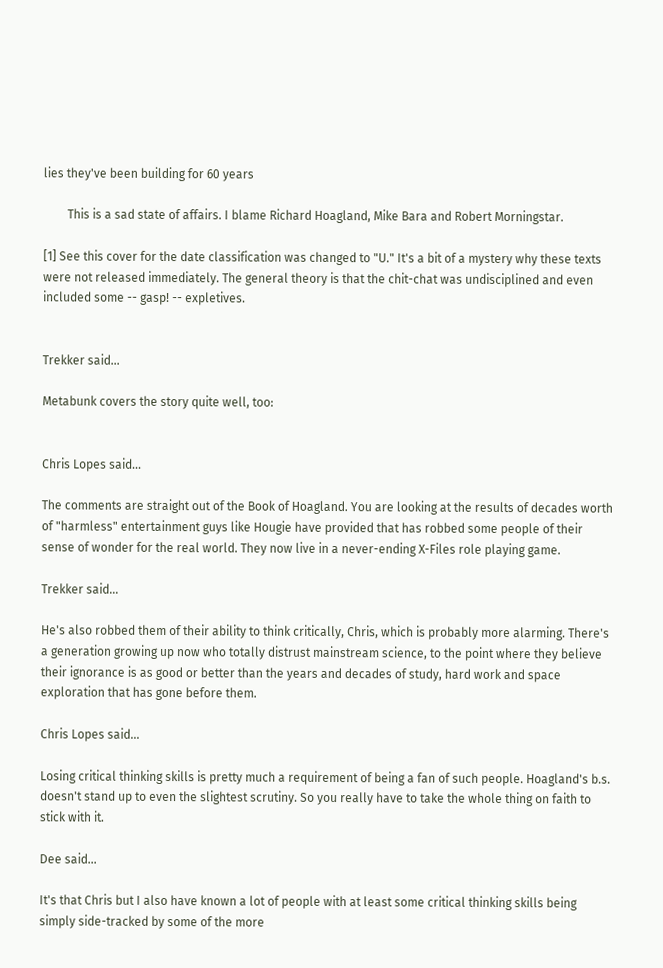lies they've been building for 60 years

        This is a sad state of affairs. I blame Richard Hoagland, Mike Bara and Robert Morningstar.

[1] See this cover for the date classification was changed to "U." It's a bit of a mystery why these texts were not released immediately. The general theory is that the chit-chat was undisciplined and even included some -- gasp! -- expletives.


Trekker said...

Metabunk covers the story quite well, too:


Chris Lopes said...

The comments are straight out of the Book of Hoagland. You are looking at the results of decades worth of "harmless" entertainment guys like Hougie have provided that has robbed some people of their sense of wonder for the real world. They now live in a never-ending X-Files role playing game.

Trekker said...

He's also robbed them of their ability to think critically, Chris, which is probably more alarming. There's a generation growing up now who totally distrust mainstream science, to the point where they believe their ignorance is as good or better than the years and decades of study, hard work and space exploration that has gone before them.

Chris Lopes said...

Losing critical thinking skills is pretty much a requirement of being a fan of such people. Hoagland's b.s. doesn't stand up to even the slightest scrutiny. So you really have to take the whole thing on faith to stick with it.

Dee said...

It's that Chris but I also have known a lot of people with at least some critical thinking skills being simply side-tracked by some of the more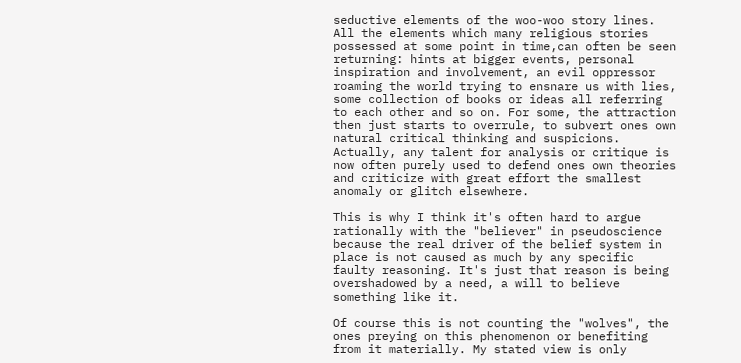seductive elements of the woo-woo story lines. All the elements which many religious stories possessed at some point in time,can often be seen returning: hints at bigger events, personal inspiration and involvement, an evil oppressor roaming the world trying to ensnare us with lies, some collection of books or ideas all referring to each other and so on. For some, the attraction then just starts to overrule, to subvert ones own natural critical thinking and suspicions. Actually, any talent for analysis or critique is now often purely used to defend ones own theories and criticize with great effort the smallest anomaly or glitch elsewhere.

This is why I think it's often hard to argue rationally with the "believer" in pseudoscience because the real driver of the belief system in place is not caused as much by any specific faulty reasoning. It's just that reason is being overshadowed by a need, a will to believe something like it.

Of course this is not counting the "wolves", the ones preying on this phenomenon or benefiting from it materially. My stated view is only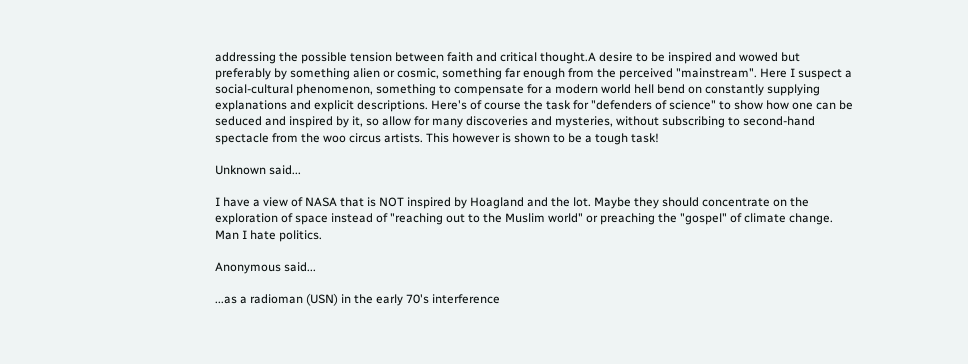addressing the possible tension between faith and critical thought.A desire to be inspired and wowed but preferably by something alien or cosmic, something far enough from the perceived "mainstream". Here I suspect a social-cultural phenomenon, something to compensate for a modern world hell bend on constantly supplying explanations and explicit descriptions. Here's of course the task for "defenders of science" to show how one can be seduced and inspired by it, so allow for many discoveries and mysteries, without subscribing to second-hand spectacle from the woo circus artists. This however is shown to be a tough task!

Unknown said...

I have a view of NASA that is NOT inspired by Hoagland and the lot. Maybe they should concentrate on the exploration of space instead of "reaching out to the Muslim world" or preaching the "gospel" of climate change. Man I hate politics.

Anonymous said...

...as a radioman (USN) in the early 70's interference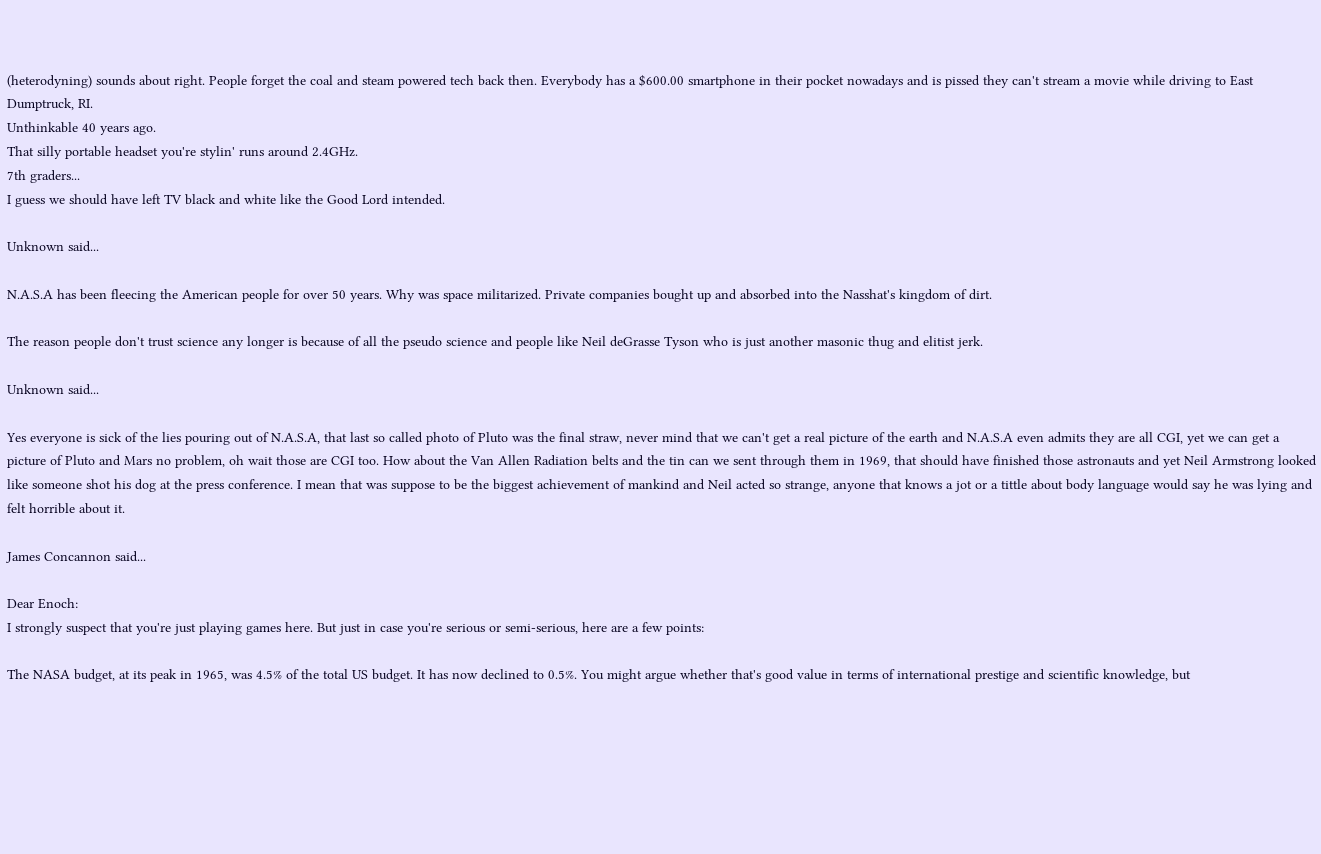(heterodyning) sounds about right. People forget the coal and steam powered tech back then. Everybody has a $600.00 smartphone in their pocket nowadays and is pissed they can't stream a movie while driving to East Dumptruck, RI.
Unthinkable 40 years ago.
That silly portable headset you're stylin' runs around 2.4GHz.
7th graders...
I guess we should have left TV black and white like the Good Lord intended.

Unknown said...

N.A.S.A has been fleecing the American people for over 50 years. Why was space militarized. Private companies bought up and absorbed into the Nasshat's kingdom of dirt.

The reason people don't trust science any longer is because of all the pseudo science and people like Neil deGrasse Tyson who is just another masonic thug and elitist jerk.

Unknown said...

Yes everyone is sick of the lies pouring out of N.A.S.A, that last so called photo of Pluto was the final straw, never mind that we can't get a real picture of the earth and N.A.S.A even admits they are all CGI, yet we can get a picture of Pluto and Mars no problem, oh wait those are CGI too. How about the Van Allen Radiation belts and the tin can we sent through them in 1969, that should have finished those astronauts and yet Neil Armstrong looked like someone shot his dog at the press conference. I mean that was suppose to be the biggest achievement of mankind and Neil acted so strange, anyone that knows a jot or a tittle about body language would say he was lying and felt horrible about it.

James Concannon said...

Dear Enoch:
I strongly suspect that you're just playing games here. But just in case you're serious or semi-serious, here are a few points:

The NASA budget, at its peak in 1965, was 4.5% of the total US budget. It has now declined to 0.5%. You might argue whether that's good value in terms of international prestige and scientific knowledge, but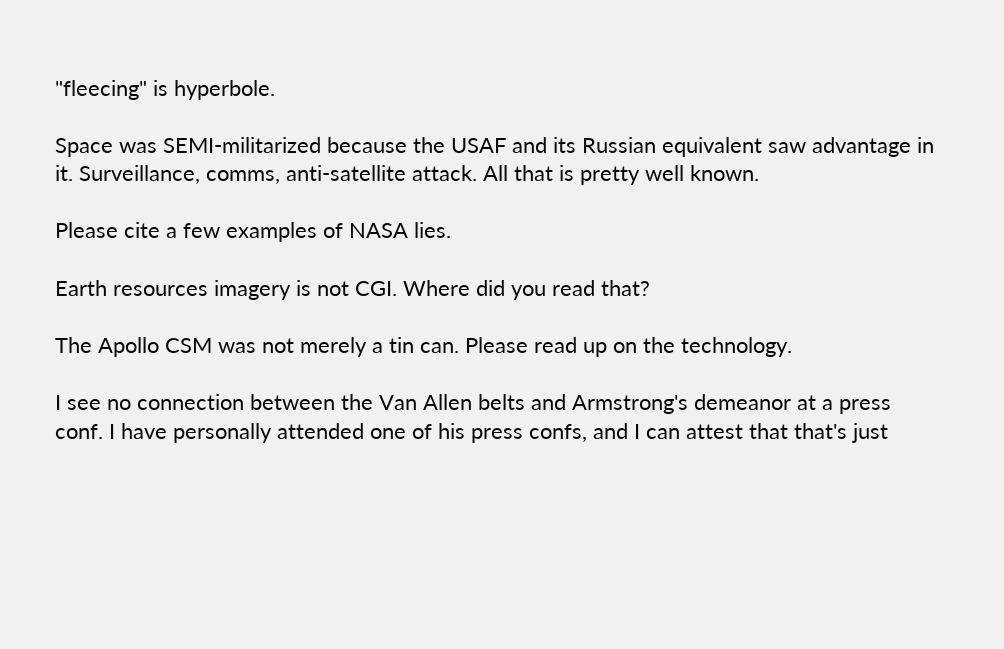"fleecing" is hyperbole.

Space was SEMI-militarized because the USAF and its Russian equivalent saw advantage in it. Surveillance, comms, anti-satellite attack. All that is pretty well known.

Please cite a few examples of NASA lies.

Earth resources imagery is not CGI. Where did you read that?

The Apollo CSM was not merely a tin can. Please read up on the technology.

I see no connection between the Van Allen belts and Armstrong's demeanor at a press conf. I have personally attended one of his press confs, and I can attest that that's just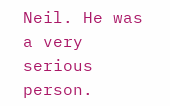Neil. He was a very serious person.